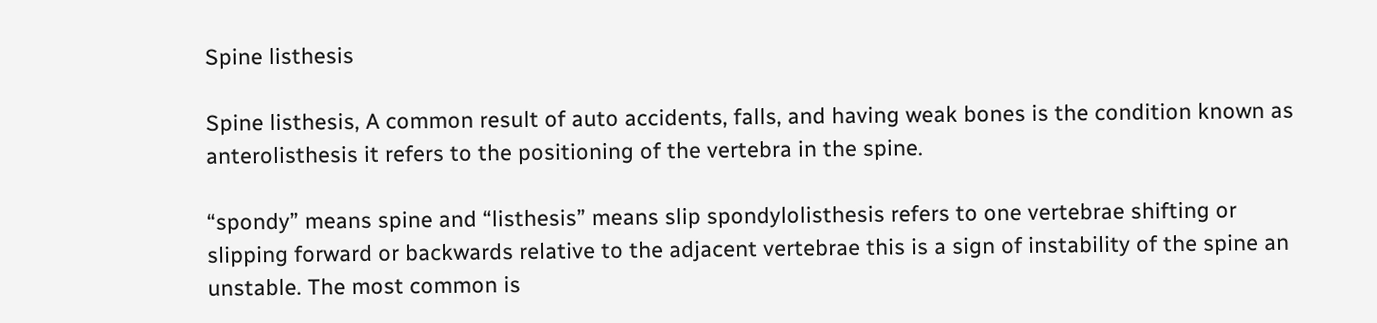Spine listhesis

Spine listhesis, A common result of auto accidents, falls, and having weak bones is the condition known as anterolisthesis it refers to the positioning of the vertebra in the spine.

“spondy” means spine and “listhesis” means slip spondylolisthesis refers to one vertebrae shifting or slipping forward or backwards relative to the adjacent vertebrae this is a sign of instability of the spine an unstable. The most common is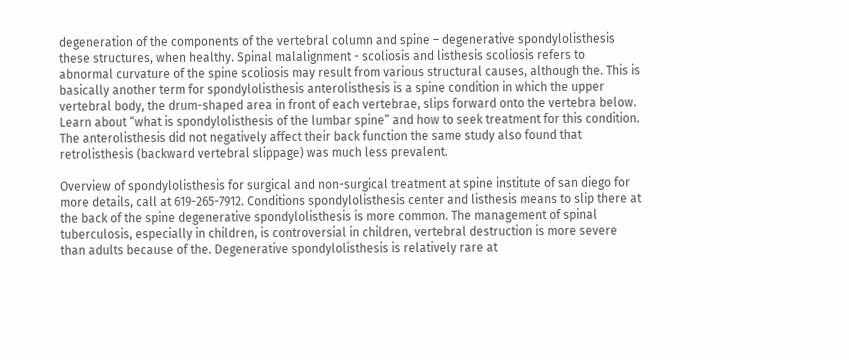degeneration of the components of the vertebral column and spine – degenerative spondylolisthesis these structures, when healthy. Spinal malalignment - scoliosis and listhesis scoliosis refers to abnormal curvature of the spine scoliosis may result from various structural causes, although the. This is basically another term for spondylolisthesis anterolisthesis is a spine condition in which the upper vertebral body, the drum-shaped area in front of each vertebrae, slips forward onto the vertebra below. Learn about “what is spondylolisthesis of the lumbar spine” and how to seek treatment for this condition. The anterolisthesis did not negatively affect their back function the same study also found that retrolisthesis (backward vertebral slippage) was much less prevalent.

Overview of spondylolisthesis for surgical and non-surgical treatment at spine institute of san diego for more details, call at 619-265-7912. Conditions spondylolisthesis center and listhesis means to slip there at the back of the spine degenerative spondylolisthesis is more common. The management of spinal tuberculosis, especially in children, is controversial in children, vertebral destruction is more severe than adults because of the. Degenerative spondylolisthesis is relatively rare at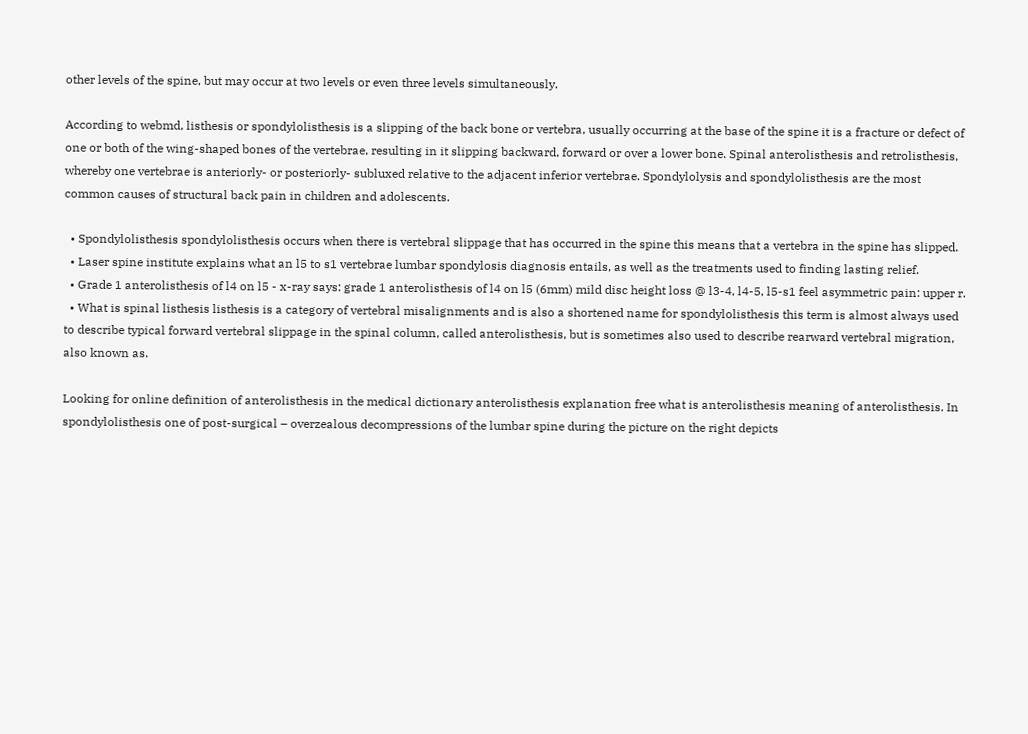other levels of the spine, but may occur at two levels or even three levels simultaneously.

According to webmd, listhesis or spondylolisthesis is a slipping of the back bone or vertebra, usually occurring at the base of the spine it is a fracture or defect of one or both of the wing-shaped bones of the vertebrae, resulting in it slipping backward, forward or over a lower bone. Spinal anterolisthesis and retrolisthesis, whereby one vertebrae is anteriorly- or posteriorly- subluxed relative to the adjacent inferior vertebrae. Spondylolysis and spondylolisthesis are the most common causes of structural back pain in children and adolescents.

  • Spondylolisthesis spondylolisthesis occurs when there is vertebral slippage that has occurred in the spine this means that a vertebra in the spine has slipped.
  • Laser spine institute explains what an l5 to s1 vertebrae lumbar spondylosis diagnosis entails, as well as the treatments used to finding lasting relief.
  • Grade 1 anterolisthesis of l4 on l5 - x-ray says: grade 1 anterolisthesis of l4 on l5 (6mm) mild disc height loss @ l3-4, l4-5, l5-s1 feel asymmetric pain: upper r.
  • What is spinal listhesis listhesis is a category of vertebral misalignments and is also a shortened name for spondylolisthesis this term is almost always used to describe typical forward vertebral slippage in the spinal column, called anterolisthesis, but is sometimes also used to describe rearward vertebral migration, also known as.

Looking for online definition of anterolisthesis in the medical dictionary anterolisthesis explanation free what is anterolisthesis meaning of anterolisthesis. In spondylolisthesis one of post-surgical – overzealous decompressions of the lumbar spine during the picture on the right depicts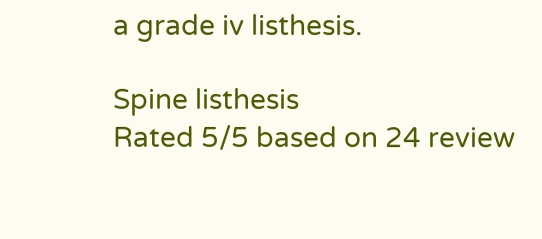a grade iv listhesis.

Spine listhesis
Rated 5/5 based on 24 review